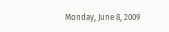Monday, June 8, 2009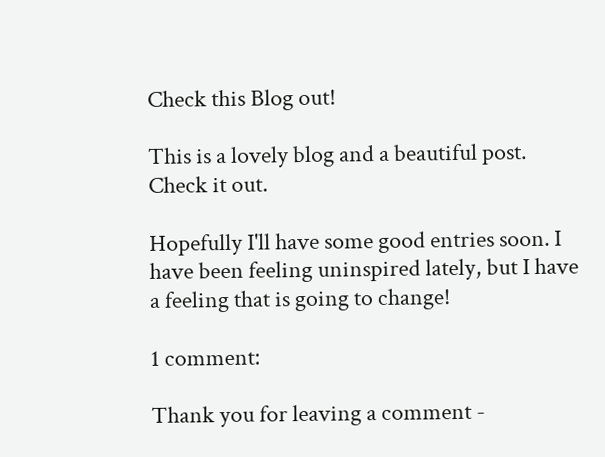Check this Blog out!

This is a lovely blog and a beautiful post. Check it out.

Hopefully I'll have some good entries soon. I have been feeling uninspired lately, but I have a feeling that is going to change!

1 comment:

Thank you for leaving a comment -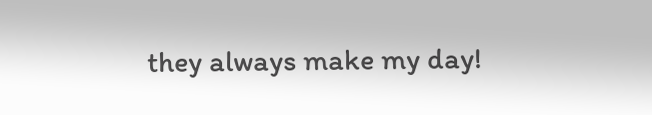they always make my day!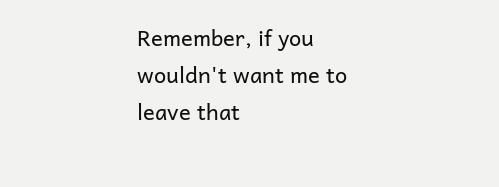Remember, if you wouldn't want me to leave that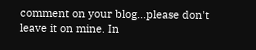comment on your blog...please don't leave it on mine. In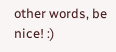other words, be nice! :)